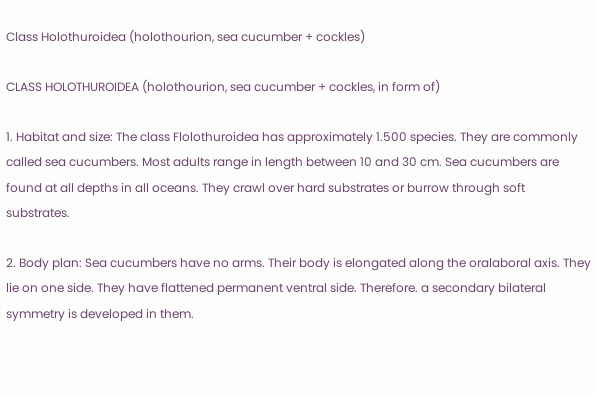Class Holothuroidea (holothourion, sea cucumber + cockles)

CLASS HOLOTHUROIDEA (holothourion, sea cucumber + cockles, in form of)

1. Habitat and size: The class Flolothuroidea has approximately 1.500 species. They are commonly called sea cucumbers. Most adults range in length between 10 and 30 cm. Sea cucumbers are found at all depths in all oceans. They crawl over hard substrates or burrow through soft substrates.

2. Body plan: Sea cucumbers have no arms. Their body is elongated along the oralaboral axis. They lie on one side. They have flattened permanent ventral side. Therefore. a secondary bilateral symmetry is developed in them.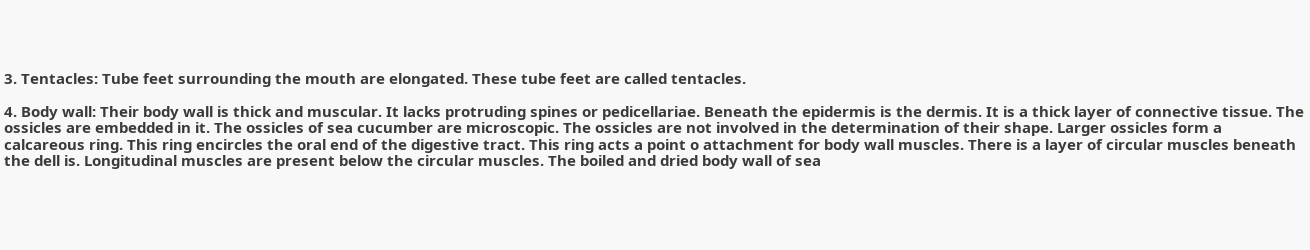3. Tentacles: Tube feet surrounding the mouth are elongated. These tube feet are called tentacles.

4. Body wall: Their body wall is thick and muscular. It lacks protruding spines or pedicellariae. Beneath the epidermis is the dermis. It is a thick layer of connective tissue. The ossicles are embedded in it. The ossicles of sea cucumber are microscopic. The ossicles are not involved in the determination of their shape. Larger ossicles form a calcareous ring. This ring encircles the oral end of the digestive tract. This ring acts a point o attachment for body wall muscles. There is a layer of circular muscles beneath the dell is. Longitudinal muscles are present below the circular muscles. The boiled and dried body wall of sea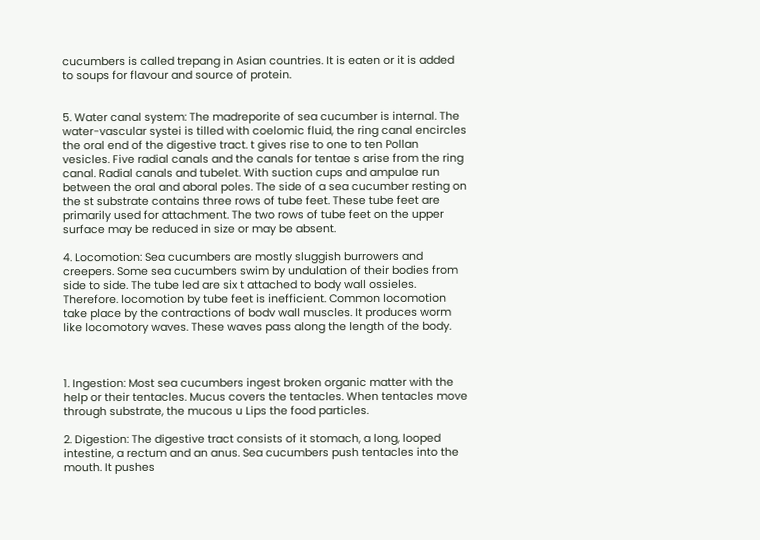cucumbers is called trepang in Asian countries. It is eaten or it is added to soups for flavour and source of protein.


5. Water canal system: The madreporite of sea cucumber is internal. The water-vascular systei is tilled with coelomic fluid, the ring canal encircles the oral end of the digestive tract. t gives rise to one to ten Pollan vesicles. Five radial canals and the canals for tentae s arise from the ring canal. Radial canals and tubelet. With suction cups and ampulae run between the oral and aboral poles. The side of a sea cucumber resting on the st substrate contains three rows of tube feet. These tube feet are primarily used for attachment. The two rows of tube feet on the upper surface may be reduced in size or may be absent.

4. Locomotion: Sea cucumbers are mostly sluggish burrowers and creepers. Some sea cucumbers swim by undulation of their bodies from side to side. The tube led are six t attached to body wall ossieles. Therefore. locomotion by tube feet is inefficient. Common locomotion take place by the contractions of bodv wall muscles. It produces worm like locomotory waves. These waves pass along the length of the body.



1. Ingestion: Most sea cucumbers ingest broken organic matter with the help or their tentacles. Mucus covers the tentacles. When tentacles move through substrate, the mucous u Lips the food particles.

2. Digestion: The digestive tract consists of it stomach, a long, looped intestine, a rectum and an anus. Sea cucumbers push tentacles into the mouth. It pushes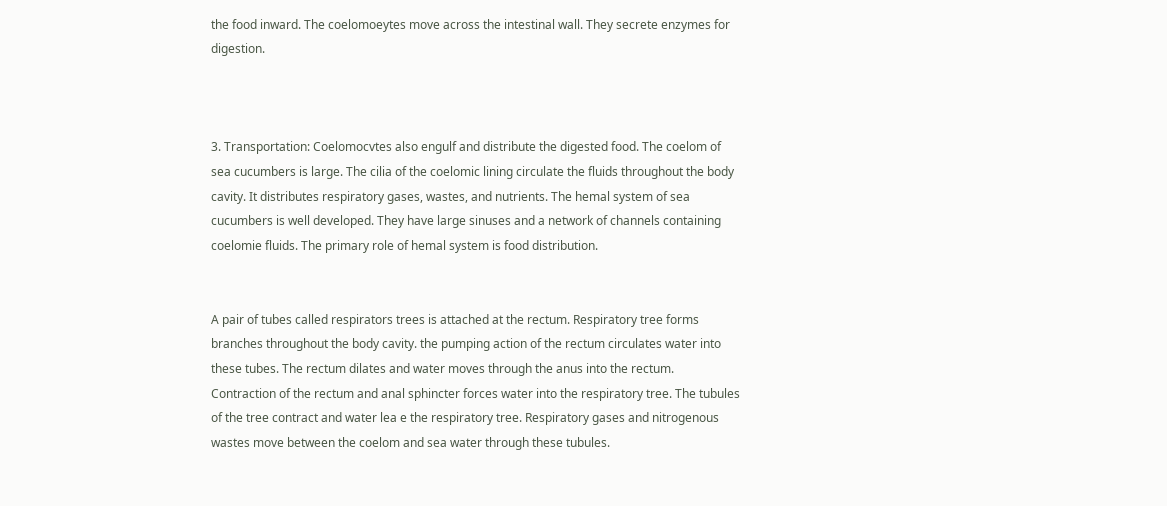the food inward. The coelomoeytes move across the intestinal wall. They secrete enzymes for digestion.



3. Transportation: Coelomocvtes also engulf and distribute the digested food. The coelom of sea cucumbers is large. The cilia of the coelomic lining circulate the fluids throughout the body cavity. It distributes respiratory gases, wastes, and nutrients. The hemal system of sea cucumbers is well developed. They have large sinuses and a network of channels containing coelomie fluids. The primary role of hemal system is food distribution.


A pair of tubes called respirators trees is attached at the rectum. Respiratory tree forms branches throughout the body cavity. the pumping action of the rectum circulates water into these tubes. The rectum dilates and water moves through the anus into the rectum. Contraction of the rectum and anal sphincter forces water into the respiratory tree. The tubules of the tree contract and water lea e the respiratory tree. Respiratory gases and nitrogenous wastes move between the coelom and sea water through these tubules.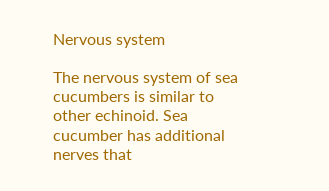Nervous system

The nervous system of sea cucumbers is similar to other echinoid. Sea cucumber has additional nerves that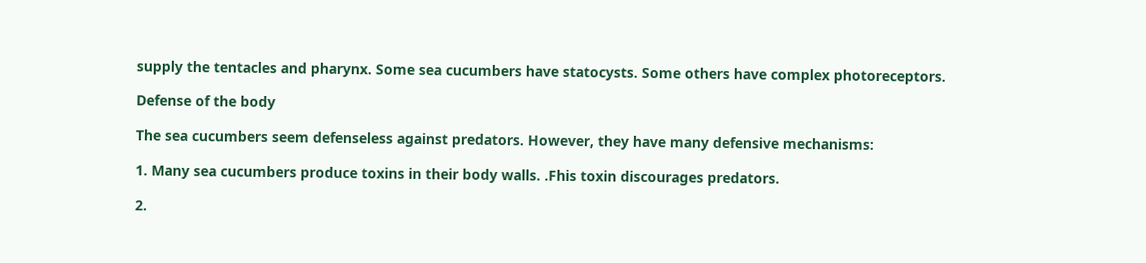supply the tentacles and pharynx. Some sea cucumbers have statocysts. Some others have complex photoreceptors.

Defense of the body

The sea cucumbers seem defenseless against predators. However, they have many defensive mechanisms:

1. Many sea cucumbers produce toxins in their body walls. .Fhis toxin discourages predators.

2.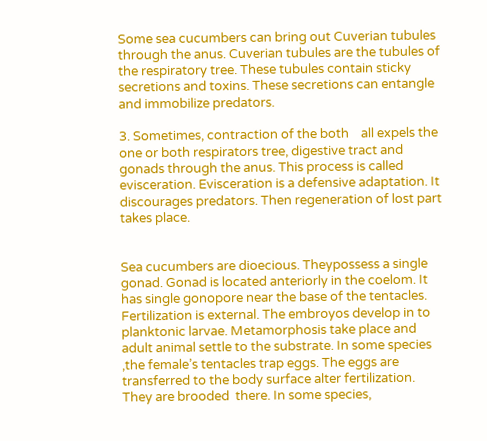Some sea cucumbers can bring out Cuverian tubules through the anus. Cuverian tubules are the tubules of the respiratory tree. These tubules contain sticky secretions and toxins. These secretions can entangle                and immobilize predators.

3. Sometimes, contraction of the both    all expels the one or both respirators tree, digestive tract and gonads through the anus. This process is called evisceration. Evisceration is a defensive adaptation. It discourages predators. Then regeneration of lost part takes place.


Sea cucumbers are dioecious. Theypossess a single gonad. Gonad is located anteriorly in the coelom. It has single gonopore near the base of the tentacles. Fertilization is external. The embroyos develop in to planktonic larvae. Metamorphosis take place and adult animal settle to the substrate. In some species ,the female’s tentacles trap eggs. The eggs are transferred to the body surface alter fertilization. They are brooded  there. In some species,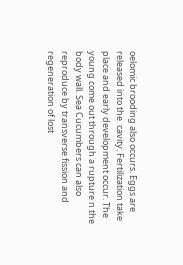oelomic brooding also occurs. Eggs are released into the  cavity. Fertilization take place and early development occur. The young come out through a rupture n the body wall. Sea Cucumbers can also reproduce by transverse fission and regeneration of lost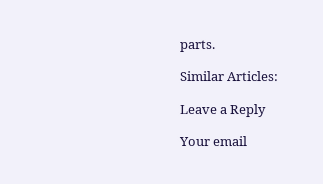parts.

Similar Articles:

Leave a Reply

Your email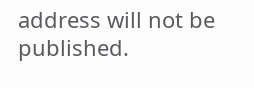address will not be published.